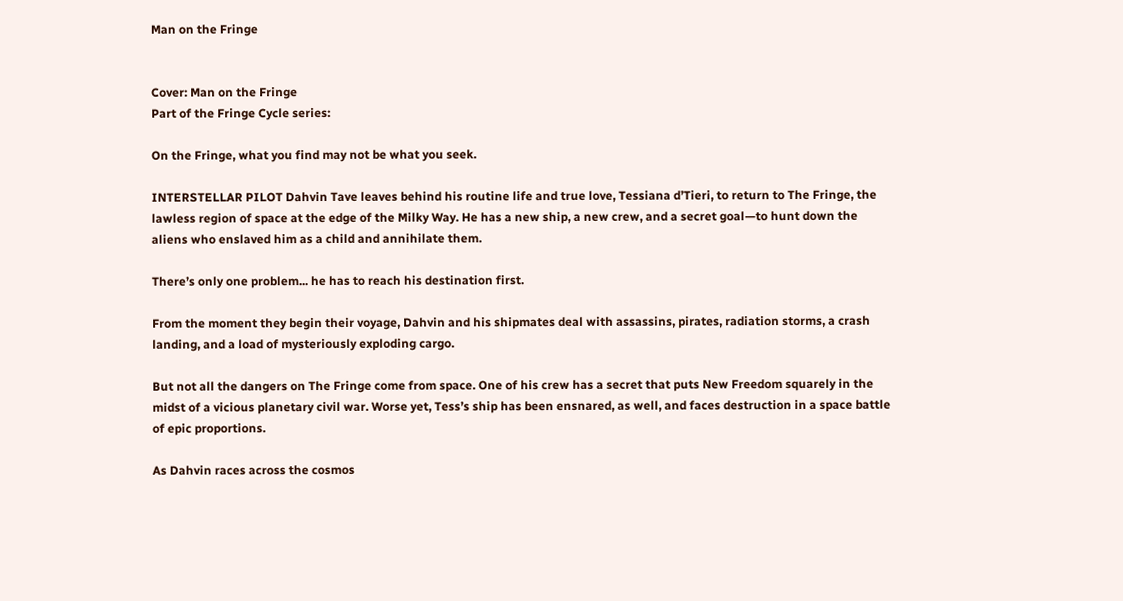Man on the Fringe


Cover: Man on the Fringe
Part of the Fringe Cycle series:

On the Fringe, what you find may not be what you seek.

INTERSTELLAR PILOT Dahvin Tave leaves behind his routine life and true love, Tessiana d’Tieri, to return to The Fringe, the lawless region of space at the edge of the Milky Way. He has a new ship, a new crew, and a secret goal—to hunt down the aliens who enslaved him as a child and annihilate them.

There’s only one problem... he has to reach his destination first.

From the moment they begin their voyage, Dahvin and his shipmates deal with assassins, pirates, radiation storms, a crash landing, and a load of mysteriously exploding cargo.

But not all the dangers on The Fringe come from space. One of his crew has a secret that puts New Freedom squarely in the midst of a vicious planetary civil war. Worse yet, Tess’s ship has been ensnared, as well, and faces destruction in a space battle of epic proportions.

As Dahvin races across the cosmos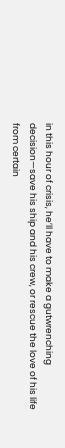in this hour of crisis, he’ll have to make a gutwrenching decision—save his ship and his crew, or rescue the love of his life from certain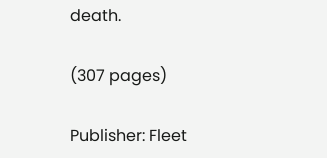death.

(307 pages)

Publisher: Fleet